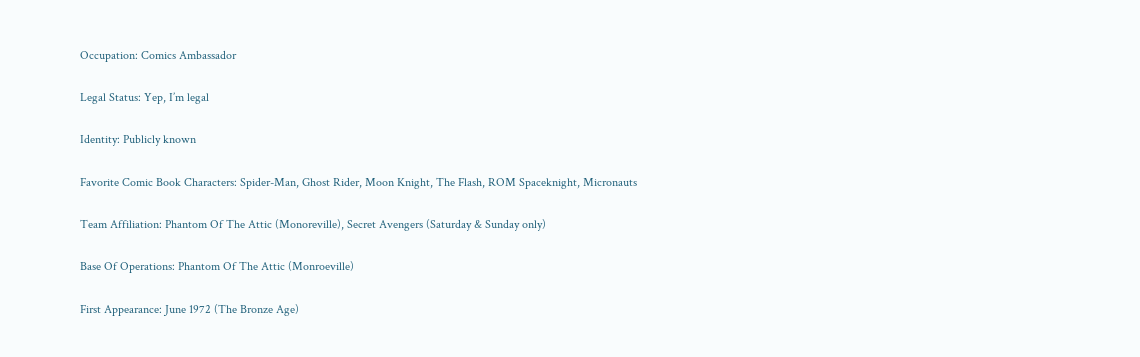Occupation: Comics Ambassador

Legal Status: Yep, I’m legal

Identity: Publicly known

Favorite Comic Book Characters: Spider-Man, Ghost Rider, Moon Knight, The Flash, ROM Spaceknight, Micronauts

Team Affiliation: Phantom Of The Attic (Monoreville), Secret Avengers (Saturday & Sunday only)

Base Of Operations: Phantom Of The Attic (Monroeville)

First Appearance: June 1972 (The Bronze Age)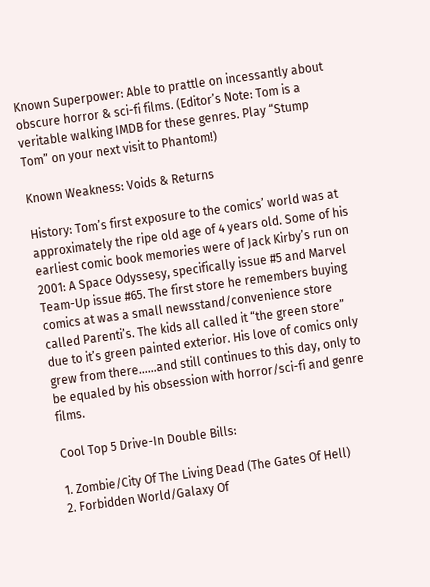Known Superpower: Able to prattle on incessantly about obscure horror & sci-fi films. (Editor’s Note: Tom is a veritable walking IMDB for these genres. Play “Stump Tom” on your next visit to Phantom!)

Known Weakness: Voids & Returns

History: Tom’s first exposure to the comics’ world was at approximately the ripe old age of 4 years old. Some of his earliest comic book memories were of Jack Kirby’s run on 2001: A Space Odyssesy, specifically issue #5 and Marvel Team-Up issue #65. The first store he remembers buying comics at was a small newsstand/convenience store called Parenti’s. The kids all called it “the green store” due to it’s green painted exterior. His love of comics only grew from there……and still continues to this day, only to be equaled by his obsession with horror/sci-fi and genre films.

Cool Top 5 Drive-In Double Bills:

1. Zombie/City Of The Living Dead (The Gates Of Hell)
2. Forbidden World/Galaxy Of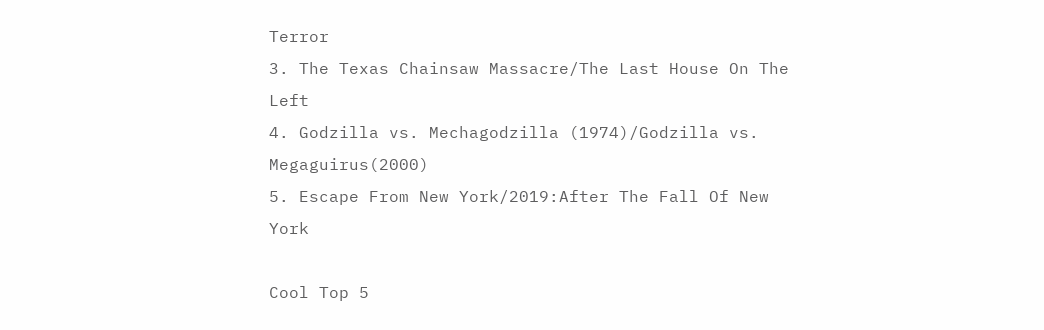Terror
3. The Texas Chainsaw Massacre/The Last House On The Left
4. Godzilla vs. Mechagodzilla (1974)/Godzilla vs. Megaguirus(2000)
5. Escape From New York/2019:After The Fall Of New York

Cool Top 5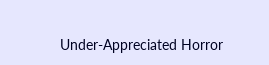Under-Appreciated Horror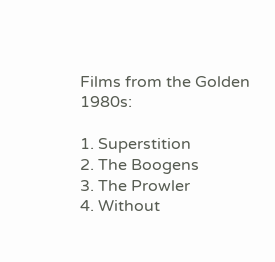Films from the Golden 1980s:

1. Superstition
2. The Boogens
3. The Prowler
4. Without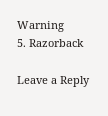Warning
5. Razorback

Leave a Reply